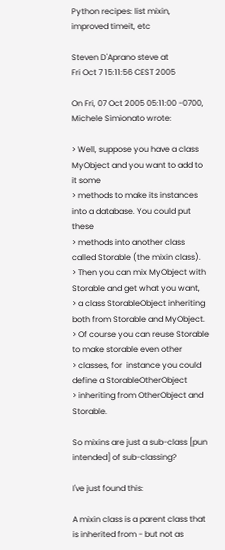Python recipes: list mixin, improved timeit, etc

Steven D'Aprano steve at
Fri Oct 7 15:11:56 CEST 2005

On Fri, 07 Oct 2005 05:11:00 -0700, Michele Simionato wrote:

> Well, suppose you have a class MyObject and you want to add to it some
> methods to make its instances into a database. You could put these
> methods into another class called Storable (the mixin class).
> Then you can mix MyObject with Storable and get what you want,
> a class StorableObject inheriting both from Storable and MyObject.
> Of course you can reuse Storable to make storable even other
> classes, for  instance you could define a StorableOtherObject
> inheriting from OtherObject and Storable.

So mixins are just a sub-class [pun intended] of sub-classing?

I've just found this:

A mixin class is a parent class that is inherited from - but not as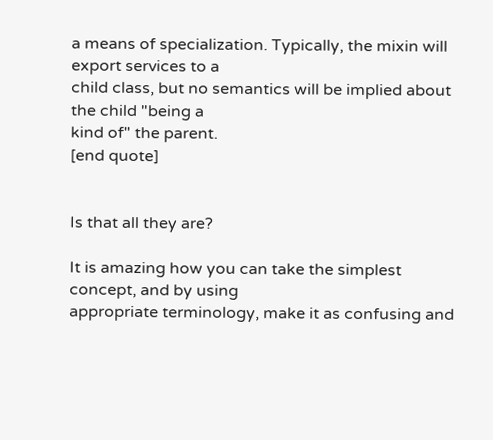a means of specialization. Typically, the mixin will export services to a
child class, but no semantics will be implied about the child "being a
kind of" the parent.
[end quote]


Is that all they are?

It is amazing how you can take the simplest concept, and by using
appropriate terminology, make it as confusing and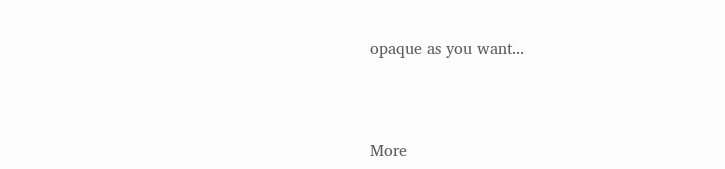opaque as you want...



More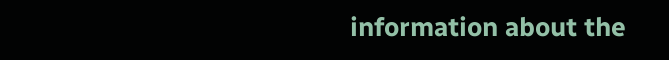information about the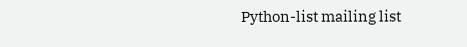Python-list mailing list